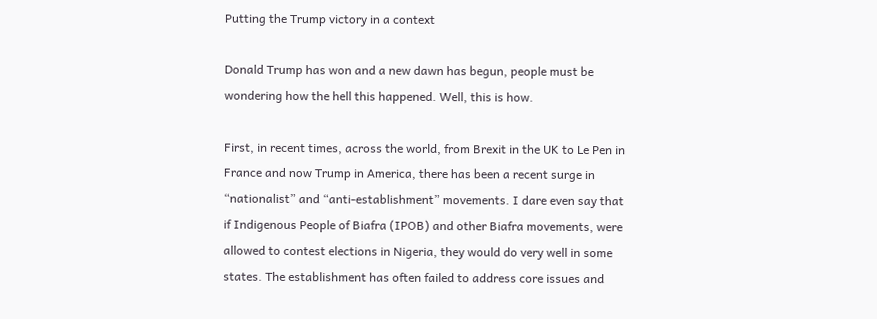Putting the Trump victory in a context

Donald Trump has won and a new dawn has begun, people must be wondering how the hell this happened. Well, this is how.

First, in recent times, across the world, from Brexit in the UK to Le Pen in France and now Trump in America, there has been a recent surge in “nationalist” and “anti-establishment” movements. I dare even say that if Indigenous People of Biafra (IPOB) and other Biafra movements, were allowed to contest elections in Nigeria, they would do very well in some states. The establishment has often failed to address core issues and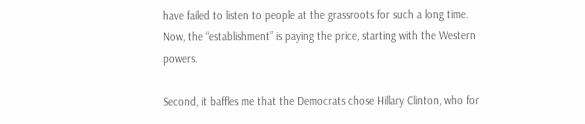have failed to listen to people at the grassroots for such a long time. Now, the “establishment” is paying the price, starting with the Western powers.

Second, it baffles me that the Democrats chose Hillary Clinton, who for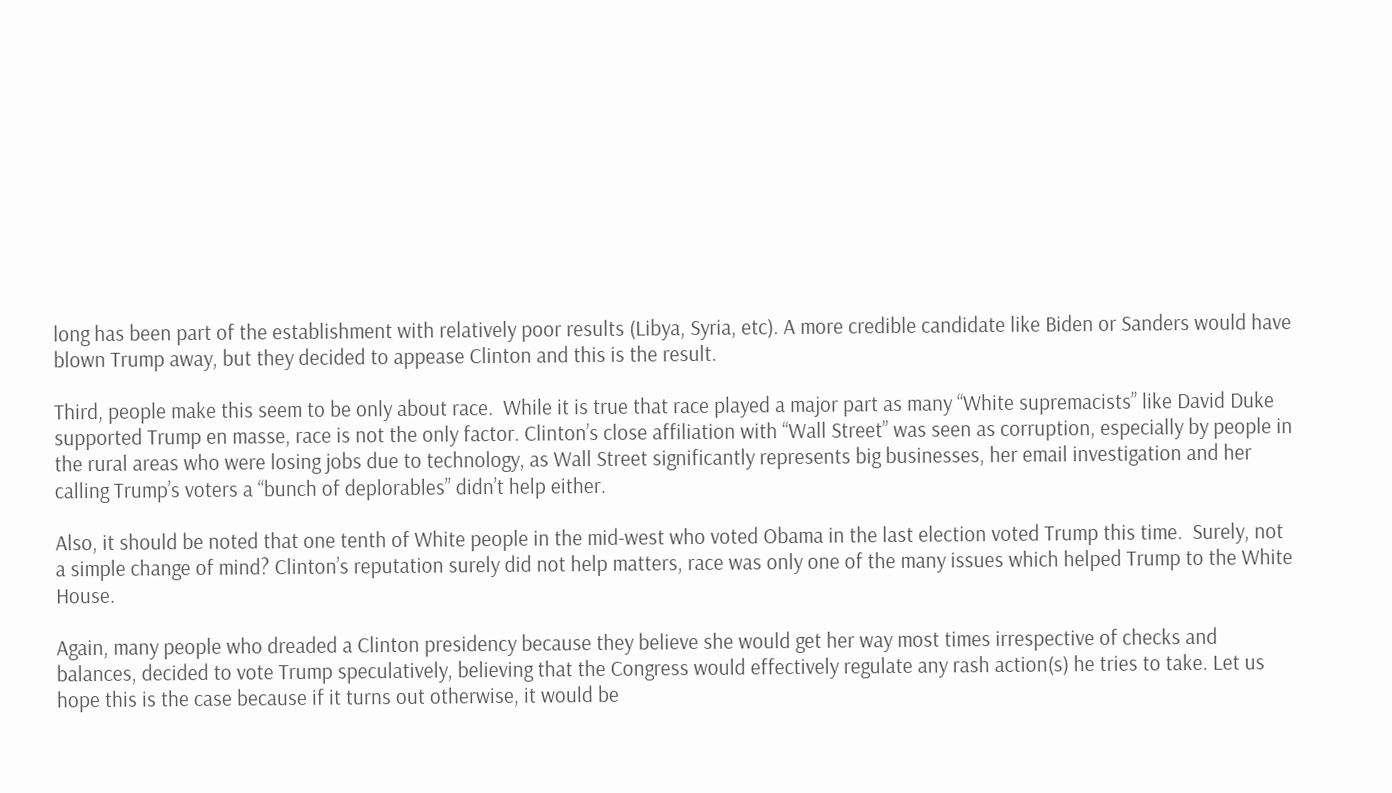long has been part of the establishment with relatively poor results (Libya, Syria, etc). A more credible candidate like Biden or Sanders would have blown Trump away, but they decided to appease Clinton and this is the result.

Third, people make this seem to be only about race.  While it is true that race played a major part as many “White supremacists” like David Duke supported Trump en masse, race is not the only factor. Clinton’s close affiliation with “Wall Street” was seen as corruption, especially by people in the rural areas who were losing jobs due to technology, as Wall Street significantly represents big businesses, her email investigation and her calling Trump’s voters a “bunch of deplorables” didn’t help either.

Also, it should be noted that one tenth of White people in the mid-west who voted Obama in the last election voted Trump this time.  Surely, not a simple change of mind? Clinton’s reputation surely did not help matters, race was only one of the many issues which helped Trump to the White House.

Again, many people who dreaded a Clinton presidency because they believe she would get her way most times irrespective of checks and balances, decided to vote Trump speculatively, believing that the Congress would effectively regulate any rash action(s) he tries to take. Let us hope this is the case because if it turns out otherwise, it would be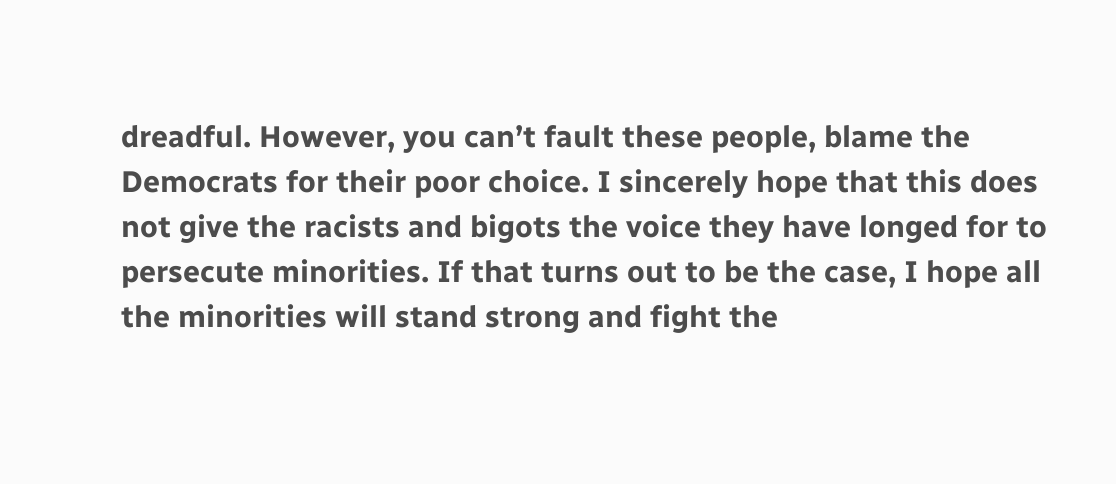dreadful. However, you can’t fault these people, blame the Democrats for their poor choice. I sincerely hope that this does not give the racists and bigots the voice they have longed for to persecute minorities. If that turns out to be the case, I hope all the minorities will stand strong and fight the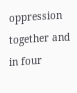oppression together and in four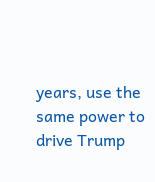years, use the same power to drive Trump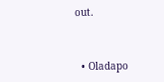out.


  • Oladapo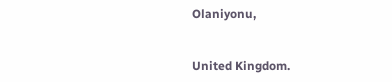Olaniyonu,


United Kingdom.